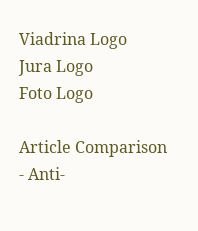Viadrina Logo
Jura Logo
Foto Logo

Article Comparison - Anti-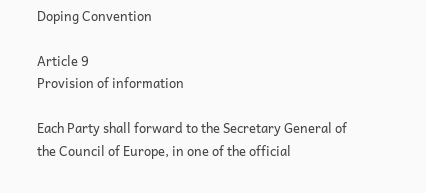Doping Convention

Article 9
Provision of information

Each Party shall forward to the Secretary General of the Council of Europe, in one of the official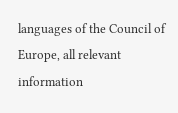languages of the Council of Europe, all relevant information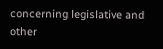concerning legislative and other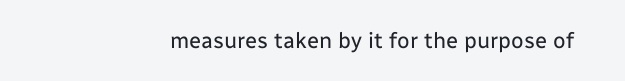measures taken by it for the purpose of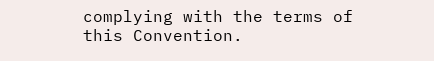complying with the terms of this Convention.